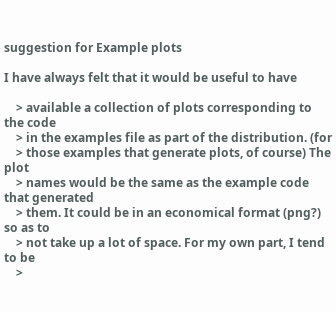suggestion for Example plots

I have always felt that it would be useful to have

    > available a collection of plots corresponding to the code
    > in the examples file as part of the distribution. (for
    > those examples that generate plots, of course) The plot
    > names would be the same as the example code that generated
    > them. It could be in an economical format (png?) so as to
    > not take up a lot of space. For my own part, I tend to be
    >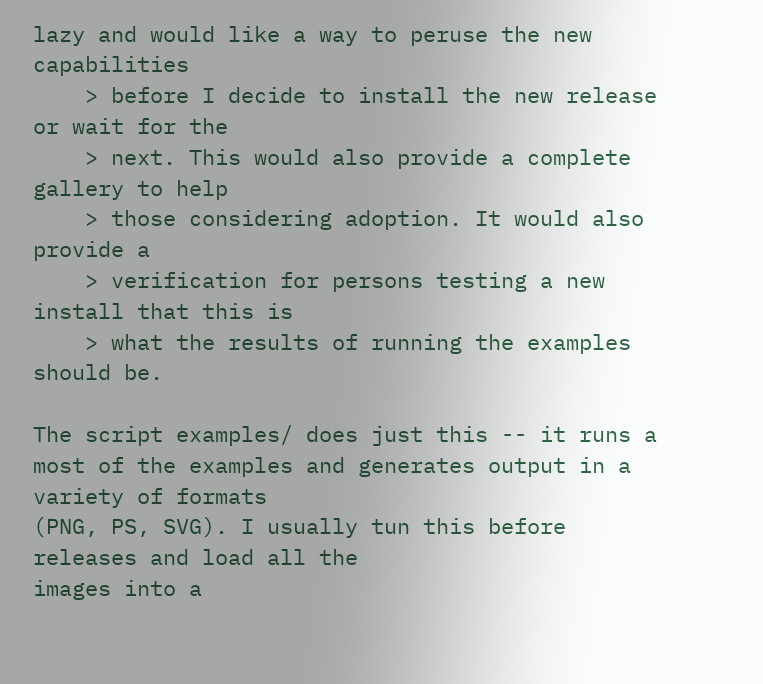lazy and would like a way to peruse the new capabilities
    > before I decide to install the new release or wait for the
    > next. This would also provide a complete gallery to help
    > those considering adoption. It would also provide a
    > verification for persons testing a new install that this is
    > what the results of running the examples should be.

The script examples/ does just this -- it runs a
most of the examples and generates output in a variety of formats
(PNG, PS, SVG). I usually tun this before releases and load all the
images into a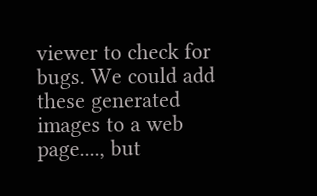viewer to check for bugs. We could add these generated
images to a web page...., but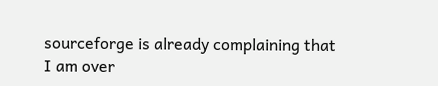sourceforge is already complaining that
I am over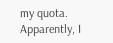my quota. Apparently, I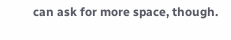can ask for more space, though.